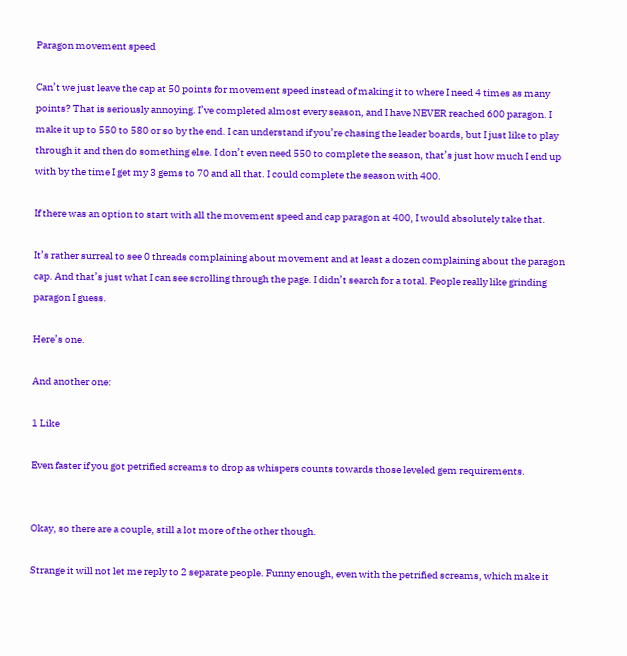Paragon movement speed

Can’t we just leave the cap at 50 points for movement speed instead of making it to where I need 4 times as many points? That is seriously annoying. I’ve completed almost every season, and I have NEVER reached 600 paragon. I make it up to 550 to 580 or so by the end. I can understand if you’re chasing the leader boards, but I just like to play through it and then do something else. I don’t even need 550 to complete the season, that’s just how much I end up with by the time I get my 3 gems to 70 and all that. I could complete the season with 400.

If there was an option to start with all the movement speed and cap paragon at 400, I would absolutely take that.

It’s rather surreal to see 0 threads complaining about movement and at least a dozen complaining about the paragon cap. And that’s just what I can see scrolling through the page. I didn’t search for a total. People really like grinding paragon I guess.

Here’s one.

And another one:

1 Like

Even faster if you got petrified screams to drop as whispers counts towards those leveled gem requirements.


Okay, so there are a couple, still a lot more of the other though.

Strange it will not let me reply to 2 separate people. Funny enough, even with the petrified screams, which make it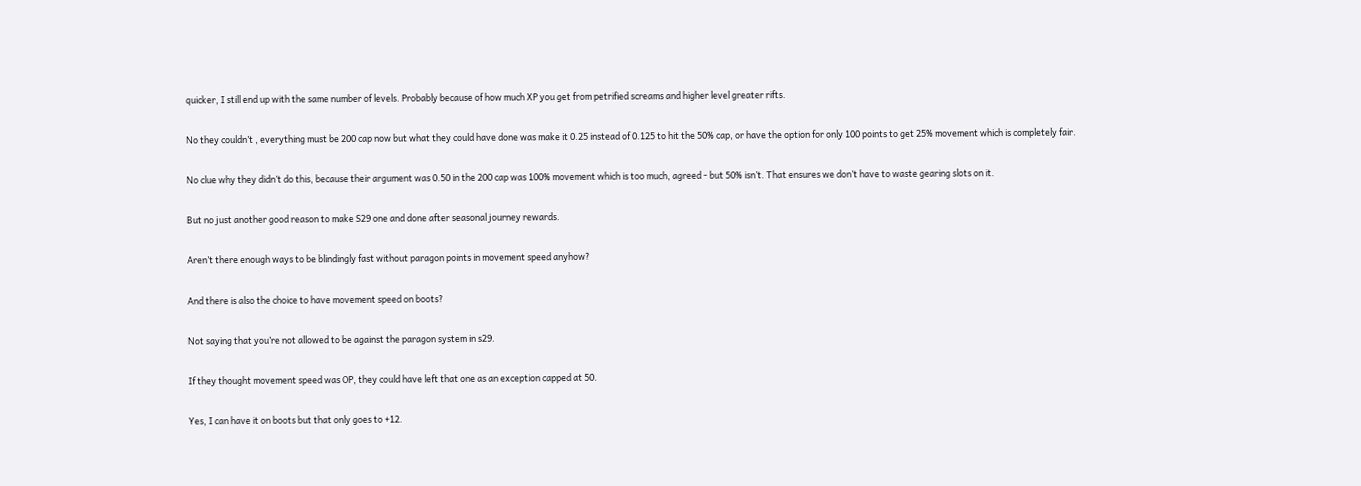quicker, I still end up with the same number of levels. Probably because of how much XP you get from petrified screams and higher level greater rifts.

No they couldn’t , everything must be 200 cap now but what they could have done was make it 0.25 instead of 0.125 to hit the 50% cap, or have the option for only 100 points to get 25% movement which is completely fair.

No clue why they didn’t do this, because their argument was 0.50 in the 200 cap was 100% movement which is too much, agreed - but 50% isn’t. That ensures we don’t have to waste gearing slots on it.

But no just another good reason to make S29 one and done after seasonal journey rewards.

Aren’t there enough ways to be blindingly fast without paragon points in movement speed anyhow?

And there is also the choice to have movement speed on boots?

Not saying that you’re not allowed to be against the paragon system in s29.

If they thought movement speed was OP, they could have left that one as an exception capped at 50.

Yes, I can have it on boots but that only goes to +12.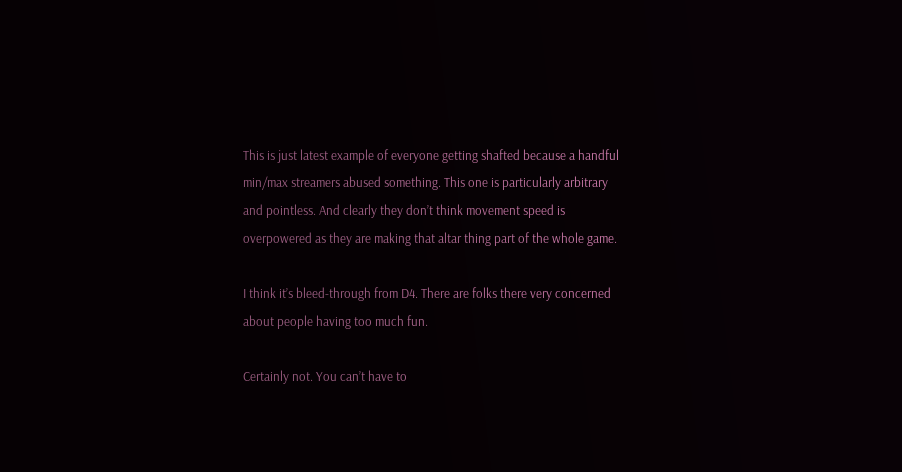This is just latest example of everyone getting shafted because a handful min/max streamers abused something. This one is particularly arbitrary and pointless. And clearly they don’t think movement speed is overpowered as they are making that altar thing part of the whole game.

I think it’s bleed-through from D4. There are folks there very concerned about people having too much fun.

Certainly not. You can’t have to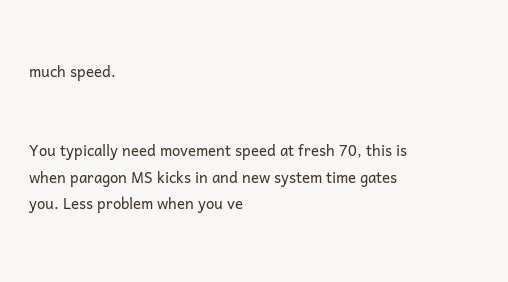much speed.


You typically need movement speed at fresh 70, this is when paragon MS kicks in and new system time gates you. Less problem when you ve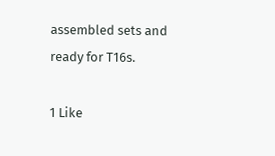assembled sets and ready for T16s.

1 Like